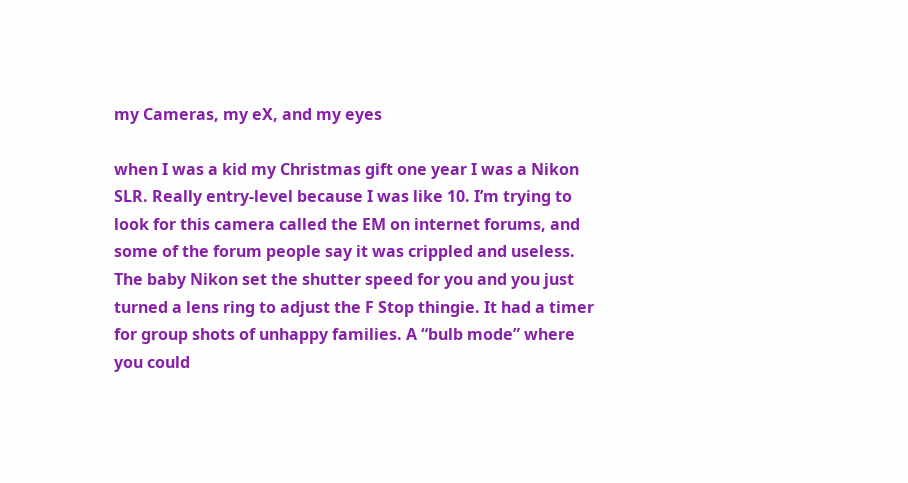my Cameras, my eX, and my eyes

when I was a kid my Christmas gift one year I was a Nikon SLR. Really entry-level because I was like 10. I’m trying to look for this camera called the EM on internet forums, and some of the forum people say it was crippled and useless. The baby Nikon set the shutter speed for you and you just turned a lens ring to adjust the F Stop thingie. It had a timer for group shots of unhappy families. A “bulb mode” where you could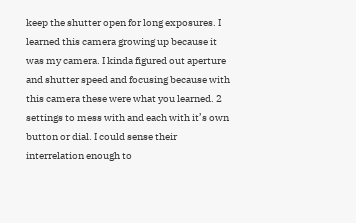keep the shutter open for long exposures. I learned this camera growing up because it was my camera. I kinda figured out aperture and shutter speed and focusing because with this camera these were what you learned. 2 settings to mess with and each with it’s own button or dial. I could sense their interrelation enough to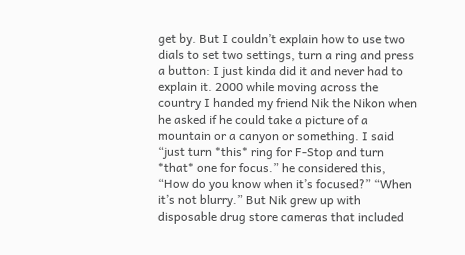get by. But I couldn’t explain how to use two dials to set two settings, turn a ring and press a button: I just kinda did it and never had to explain it. 2000 while moving across the country I handed my friend Nik the Nikon when he asked if he could take a picture of a mountain or a canyon or something. I said “just turn *this* ring for F-Stop and turn *that* one for focus.” he considered this, “How do you know when it’s focused?” “When it’s not blurry.” But Nik grew up with disposable drug store cameras that included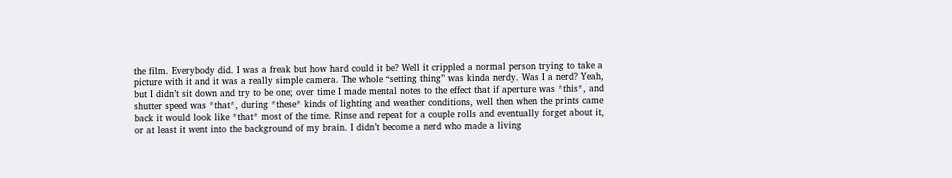the film. Everybody did. I was a freak but how hard could it be? Well it crippled a normal person trying to take a picture with it and it was a really simple camera. The whole “setting thing” was kinda nerdy. Was I a nerd? Yeah, but I didn’t sit down and try to be one; over time I made mental notes to the effect that if aperture was *this*, and shutter speed was *that*, during *these* kinds of lighting and weather conditions, well then when the prints came back it would look like *that* most of the time. Rinse and repeat for a couple rolls and eventually forget about it, or at least it went into the background of my brain. I didn’t become a nerd who made a living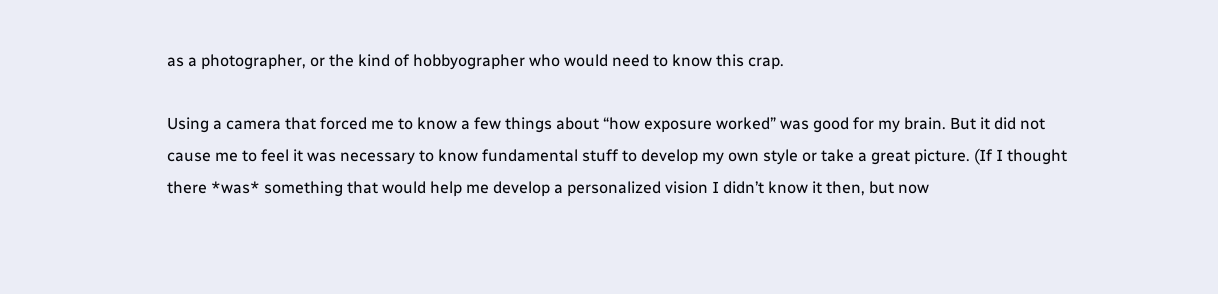as a photographer, or the kind of hobbyographer who would need to know this crap.

Using a camera that forced me to know a few things about “how exposure worked” was good for my brain. But it did not cause me to feel it was necessary to know fundamental stuff to develop my own style or take a great picture. (If I thought there *was* something that would help me develop a personalized vision I didn’t know it then, but now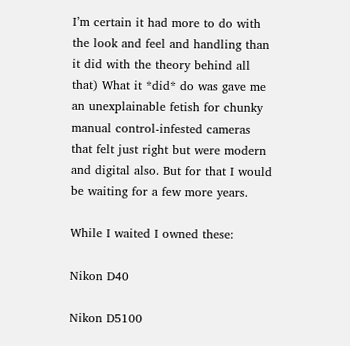I’m certain it had more to do with the look and feel and handling than it did with the theory behind all that) What it *did* do was gave me an unexplainable fetish for chunky manual control-infested cameras that felt just right but were modern and digital also. But for that I would be waiting for a few more years.

While I waited I owned these:

Nikon D40

Nikon D5100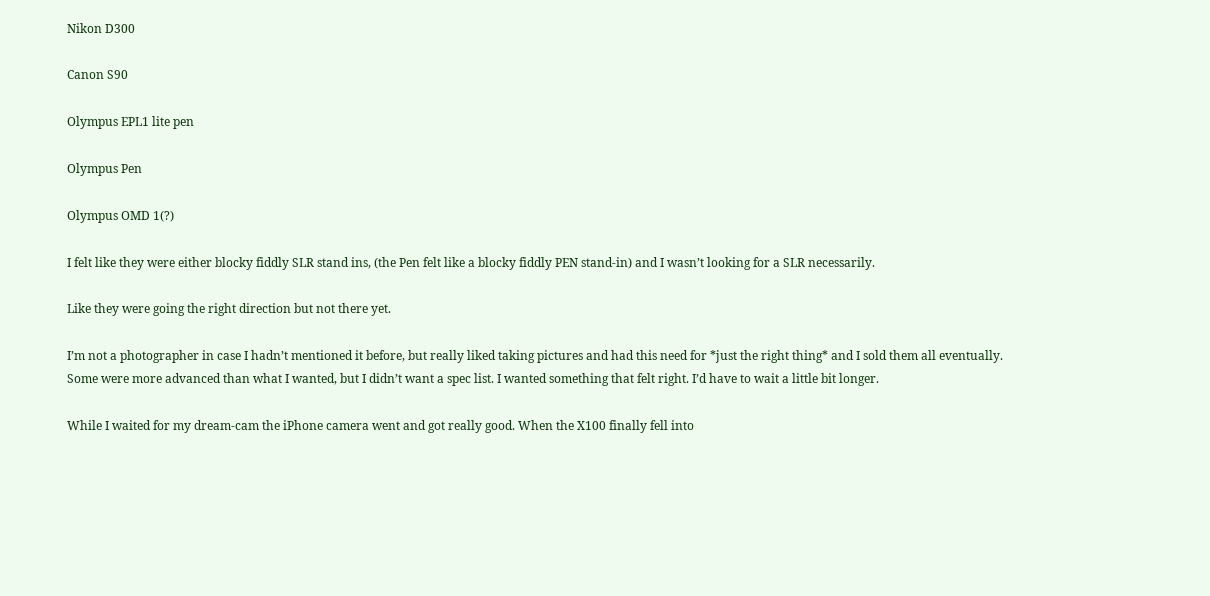Nikon D300

Canon S90

Olympus EPL1 lite pen

Olympus Pen

Olympus OMD 1(?)

I felt like they were either blocky fiddly SLR stand ins, (the Pen felt like a blocky fiddly PEN stand-in) and I wasn’t looking for a SLR necessarily.

Like they were going the right direction but not there yet.

I’m not a photographer in case I hadn’t mentioned it before, but really liked taking pictures and had this need for *just the right thing* and I sold them all eventually. Some were more advanced than what I wanted, but I didn’t want a spec list. I wanted something that felt right. I’d have to wait a little bit longer.

While I waited for my dream-cam the iPhone camera went and got really good. When the X100 finally fell into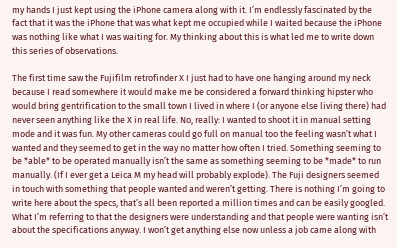my hands I just kept using the iPhone camera along with it. I’m endlessly fascinated by the fact that it was the iPhone that was what kept me occupied while I waited because the iPhone was nothing like what I was waiting for. My thinking about this is what led me to write down this series of observations.

The first time saw the Fujifilm retrofinder X I just had to have one hanging around my neck because I read somewhere it would make me be considered a forward thinking hipster who would bring gentrification to the small town I lived in where I (or anyone else living there) had never seen anything like the X in real life. No, really: I wanted to shoot it in manual setting mode and it was fun. My other cameras could go full on manual too the feeling wasn’t what I wanted and they seemed to get in the way no matter how often I tried. Something seeming to be *able* to be operated manually isn’t the same as something seeming to be *made* to run manually. (If I ever get a Leica M my head will probably explode). The Fuji designers seemed in touch with something that people wanted and weren’t getting. There is nothing I’m going to write here about the specs, that’s all been reported a million times and can be easily googled. What I’m referring to that the designers were understanding and that people were wanting isn’t about the specifications anyway. I won’t get anything else now unless a job came along with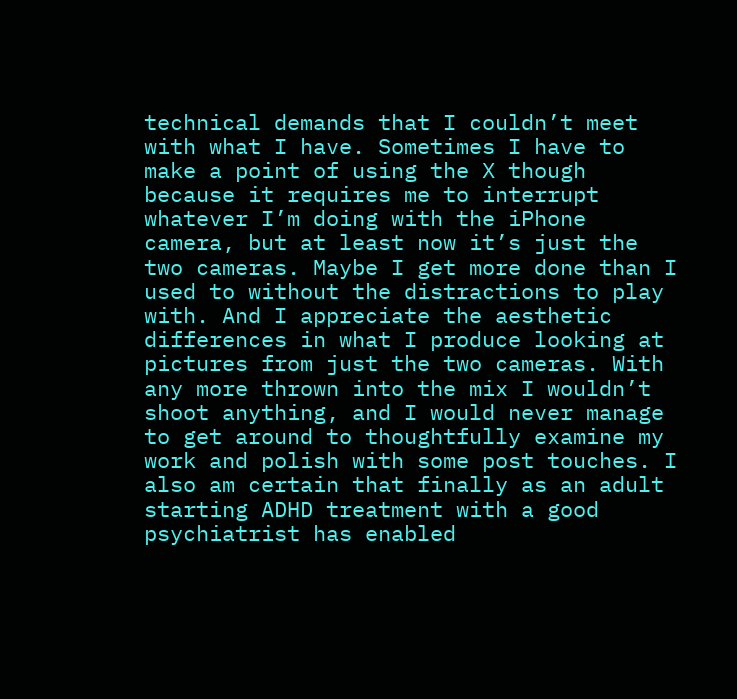technical demands that I couldn’t meet with what I have. Sometimes I have to make a point of using the X though because it requires me to interrupt whatever I’m doing with the iPhone camera, but at least now it’s just the two cameras. Maybe I get more done than I used to without the distractions to play with. And I appreciate the aesthetic differences in what I produce looking at pictures from just the two cameras. With any more thrown into the mix I wouldn’t shoot anything, and I would never manage to get around to thoughtfully examine my work and polish with some post touches. I also am certain that finally as an adult starting ADHD treatment with a good psychiatrist has enabled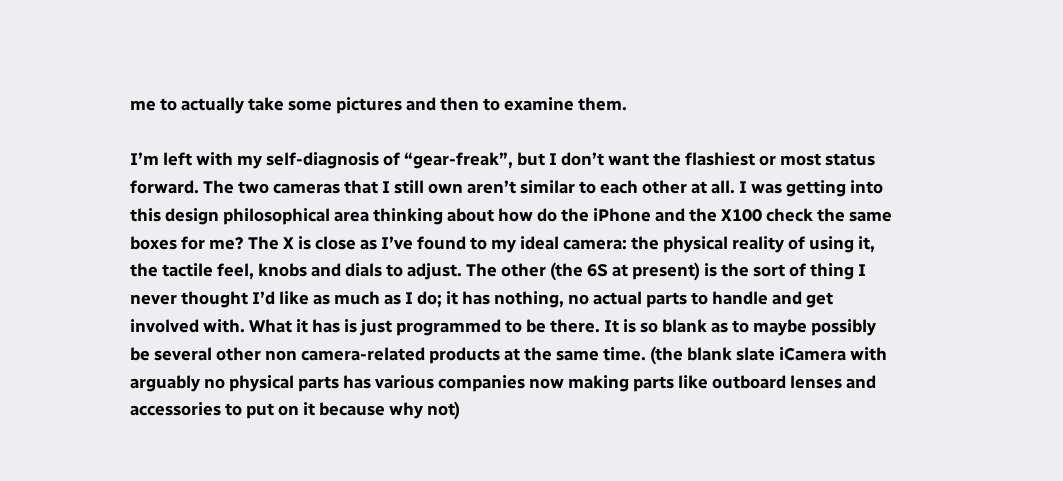me to actually take some pictures and then to examine them.

I’m left with my self-diagnosis of “gear-freak”, but I don’t want the flashiest or most status forward. The two cameras that I still own aren’t similar to each other at all. I was getting into this design philosophical area thinking about how do the iPhone and the X100 check the same boxes for me? The X is close as I’ve found to my ideal camera: the physical reality of using it, the tactile feel, knobs and dials to adjust. The other (the 6S at present) is the sort of thing I never thought I’d like as much as I do; it has nothing, no actual parts to handle and get involved with. What it has is just programmed to be there. It is so blank as to maybe possibly be several other non camera-related products at the same time. (the blank slate iCamera with arguably no physical parts has various companies now making parts like outboard lenses and accessories to put on it because why not)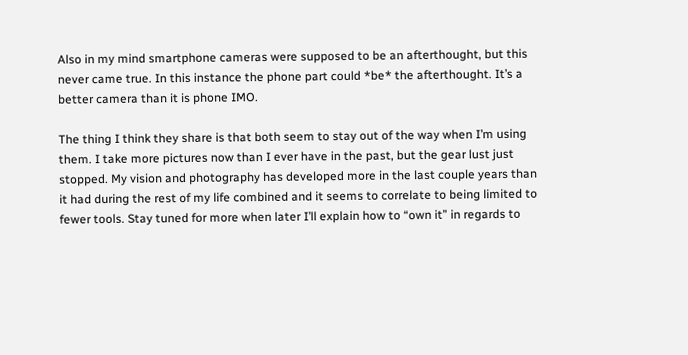Also in my mind smartphone cameras were supposed to be an afterthought, but this never came true. In this instance the phone part could *be* the afterthought. It’s a better camera than it is phone IMO.

The thing I think they share is that both seem to stay out of the way when I’m using them. I take more pictures now than I ever have in the past, but the gear lust just stopped. My vision and photography has developed more in the last couple years than it had during the rest of my life combined and it seems to correlate to being limited to fewer tools. Stay tuned for more when later I’ll explain how to “own it” in regards to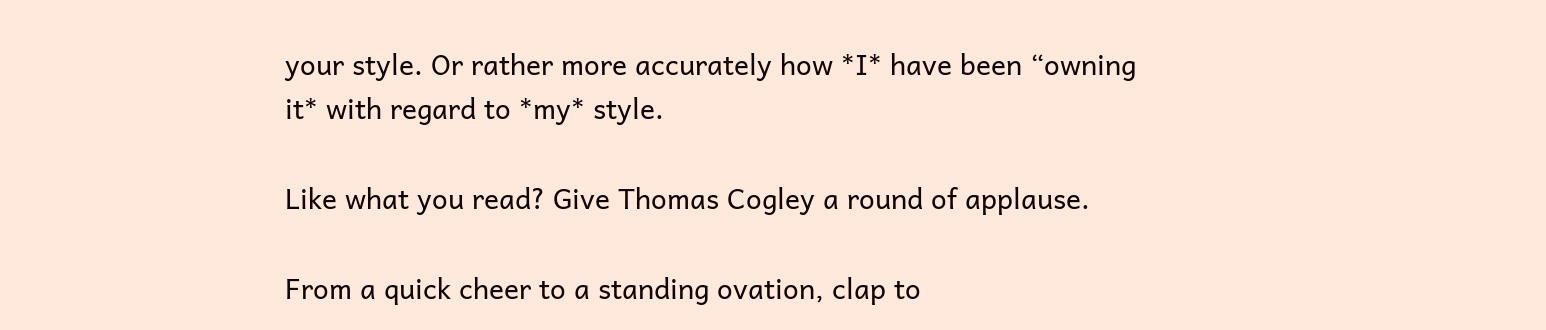your style. Or rather more accurately how *I* have been “owning it* with regard to *my* style.

Like what you read? Give Thomas Cogley a round of applause.

From a quick cheer to a standing ovation, clap to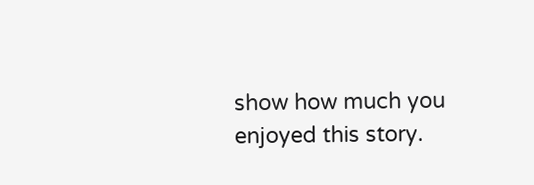show how much you enjoyed this story.